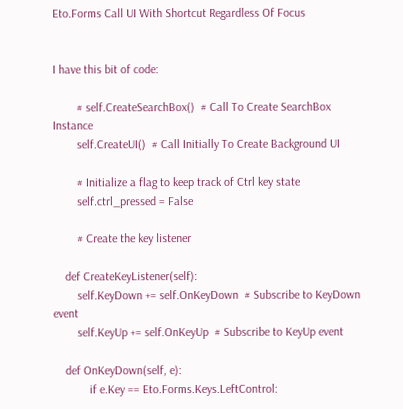Eto.Forms Call UI With Shortcut Regardless Of Focus


I have this bit of code:

        # self.CreateSearchBox()  # Call To Create SearchBox Instance
        self.CreateUI()  # Call Initially To Create Background UI

        # Initialize a flag to keep track of Ctrl key state
        self.ctrl_pressed = False

        # Create the key listener

    def CreateKeyListener(self):
        self.KeyDown += self.OnKeyDown  # Subscribe to KeyDown event
        self.KeyUp += self.OnKeyUp  # Subscribe to KeyUp event

    def OnKeyDown(self, e):
            if e.Key == Eto.Forms.Keys.LeftControl: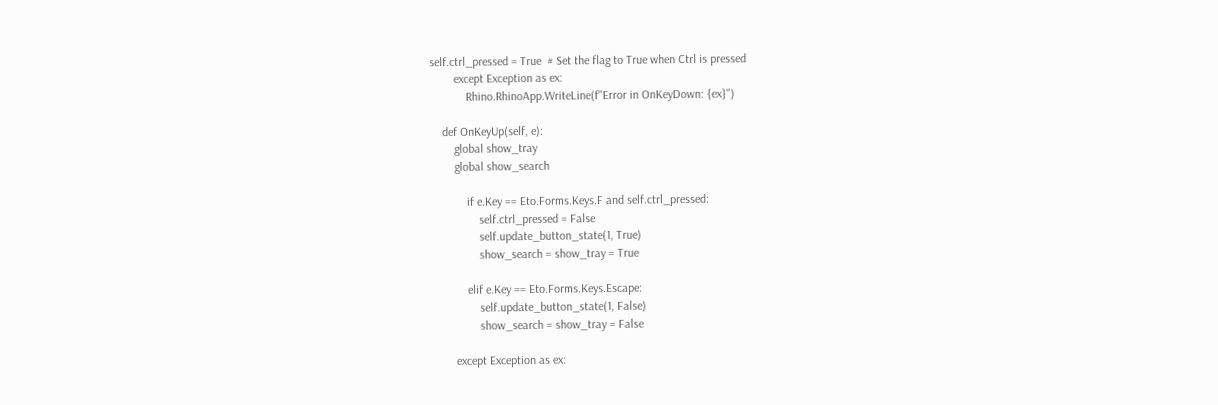self.ctrl_pressed = True  # Set the flag to True when Ctrl is pressed
        except Exception as ex:
            Rhino.RhinoApp.WriteLine(f"Error in OnKeyDown: {ex}")

    def OnKeyUp(self, e):
        global show_tray
        global show_search

            if e.Key == Eto.Forms.Keys.F and self.ctrl_pressed:
                self.ctrl_pressed = False
                self.update_button_state(1, True)
                show_search = show_tray = True

            elif e.Key == Eto.Forms.Keys.Escape:
                self.update_button_state(1, False)
                show_search = show_tray = False

        except Exception as ex: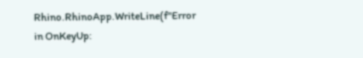Rhino.RhinoApp.WriteLine(f"Error in OnKeyUp: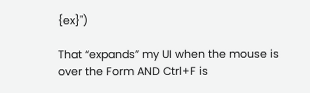{ex}")

That “expands” my UI when the mouse is over the Form AND Ctrl+F is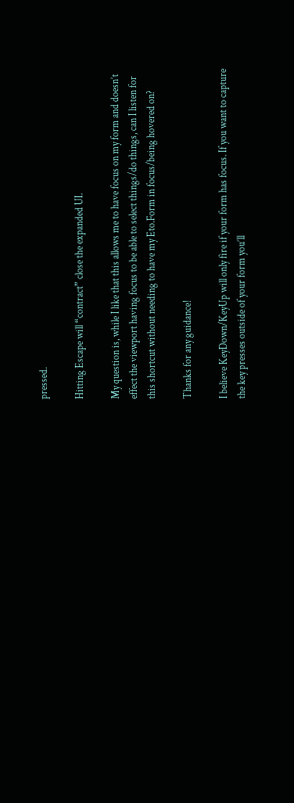pressed.

Hitting Escape will “contract” close the expanded UI.

My question is, while I like that this allows me to have focus on my form and doesn’t effect the viewport having focus to be able to select things/do things, can I listen for this shortcut without needing to have my Eto.Form in focus/being hovered on?

Thanks for any guidance!

I believe KeyDown/KeyUp will only fire if your form has focus. If you want to capture the key presses outside of your form you’ll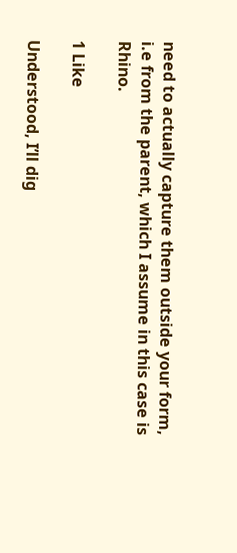need to actually capture them outside your form, i.e from the parent, which I assume in this case is Rhino.

1 Like

Understood, I’ll dig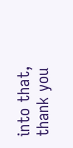into that, thank you